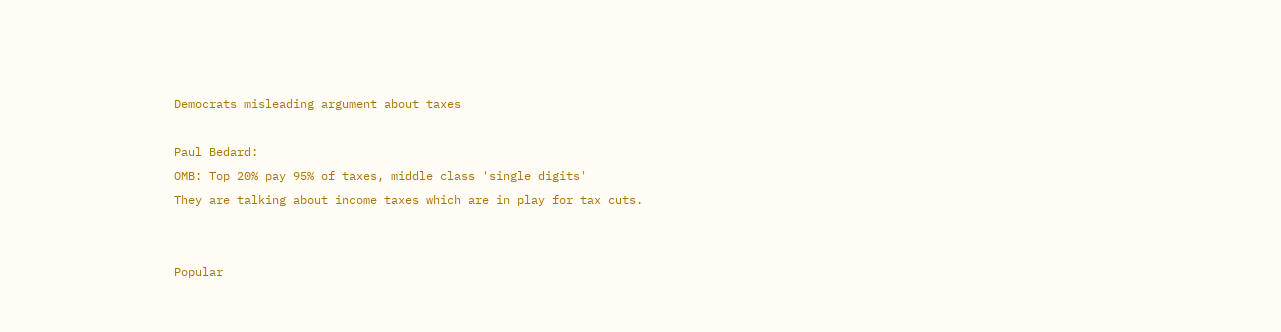Democrats misleading argument about taxes

Paul Bedard:
OMB: Top 20% pay 95% of taxes, middle class 'single digits'
They are talking about income taxes which are in play for tax cuts.


Popular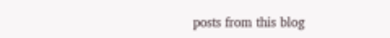posts from this blog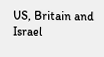US, Britain and Israel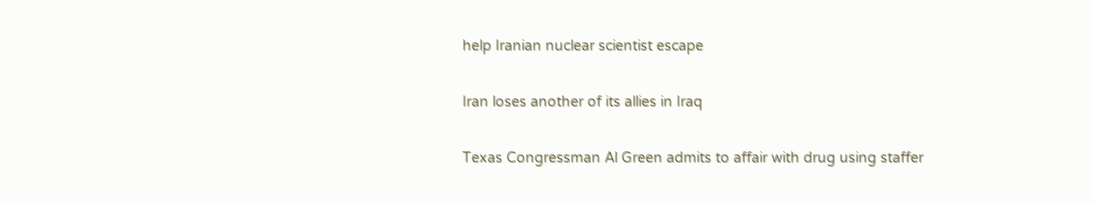help Iranian nuclear scientist escape

Iran loses another of its allies in Iraq

Texas Congressman Al Green admits to affair with drug using staffer